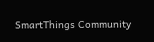SmartThings Community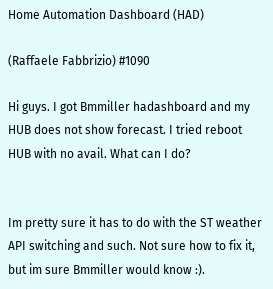Home Automation Dashboard (HAD)

(Raffaele Fabbrizio) #1090

Hi guys. I got Bmmiller hadashboard and my HUB does not show forecast. I tried reboot HUB with no avail. What can I do?


Im pretty sure it has to do with the ST weather API switching and such. Not sure how to fix it, but im sure Bmmiller would know :).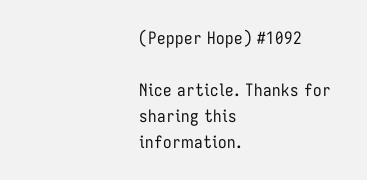(Pepper Hope) #1092

Nice article. Thanks for sharing this information.